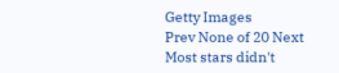Getty Images
Prev None of 20 Next
Most stars didn't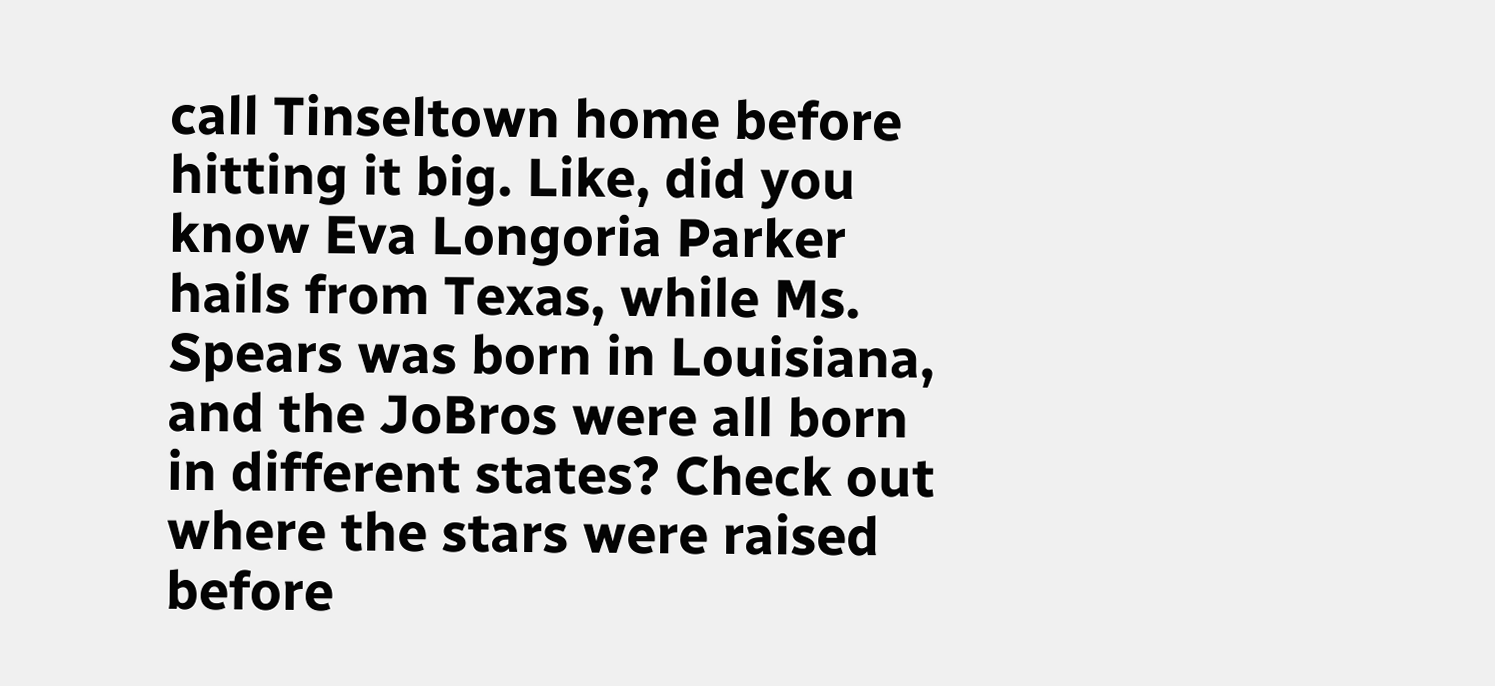call Tinseltown home before hitting it big. Like, did you know Eva Longoria Parker hails from Texas, while Ms. Spears was born in Louisiana, and the JoBros were all born in different states? Check out where the stars were raised before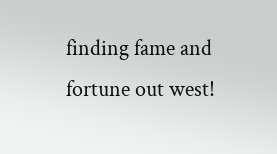finding fame and fortune out west!